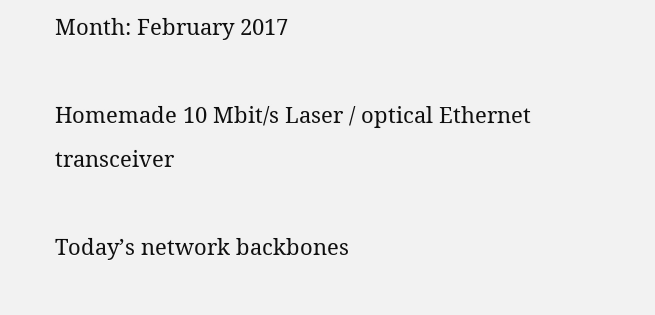Month: February 2017

Homemade 10 Mbit/s Laser / optical Ethernet transceiver

Today’s network backbones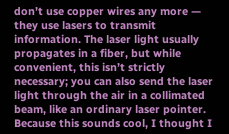don’t use copper wires any more — they use lasers to transmit information. The laser light usually propagates in a fiber, but while convenient, this isn’t strictly necessary; you can also send the laser light through the air in a collimated beam, like an ordinary laser pointer. Because this sounds cool, I thought I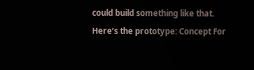could build something like that. Here’s the prototype: Concept For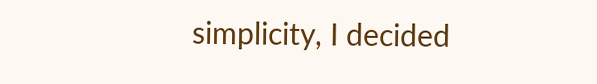simplicity, I decided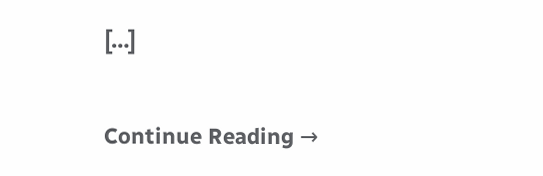[…]

Continue Reading →